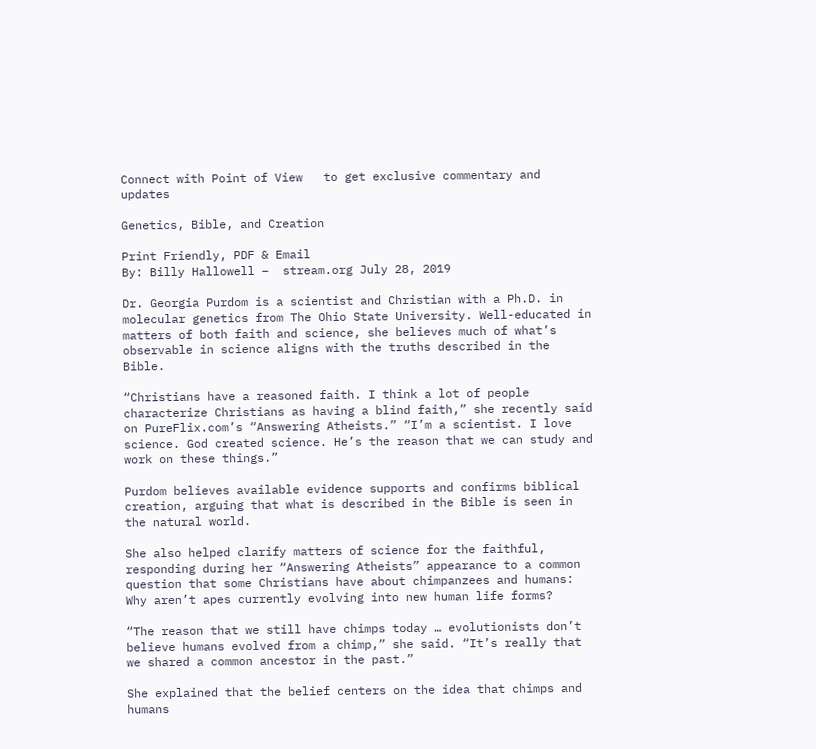Connect with Point of View   to get exclusive commentary and updates

Genetics, Bible, and Creation

Print Friendly, PDF & Email
By: Billy Hallowell –  stream.org July 28, 2019

Dr. Georgia Purdom is a scientist and Christian with a Ph.D. in molecular genetics from The Ohio State University. Well-educated in matters of both faith and science, she believes much of what’s observable in science aligns with the truths described in the Bible.

“Christians have a reasoned faith. I think a lot of people characterize Christians as having a blind faith,” she recently said on PureFlix.com’s “Answering Atheists.” “I’m a scientist. I love science. God created science. He’s the reason that we can study and work on these things.”

Purdom believes available evidence supports and confirms biblical creation, arguing that what is described in the Bible is seen in the natural world.

She also helped clarify matters of science for the faithful, responding during her “Answering Atheists” appearance to a common question that some Christians have about chimpanzees and humans: Why aren’t apes currently evolving into new human life forms?

“The reason that we still have chimps today … evolutionists don’t believe humans evolved from a chimp,” she said. “It’s really that we shared a common ancestor in the past.”

She explained that the belief centers on the idea that chimps and humans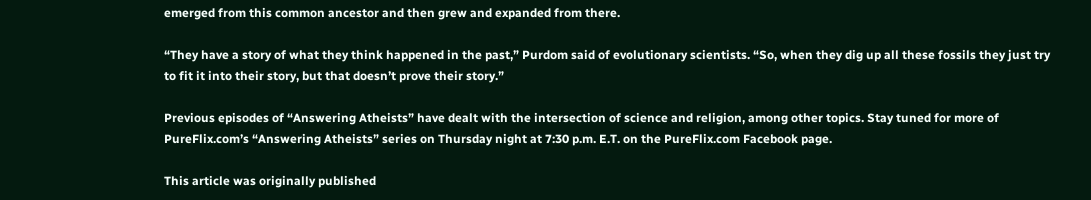emerged from this common ancestor and then grew and expanded from there.

“They have a story of what they think happened in the past,” Purdom said of evolutionary scientists. “So, when they dig up all these fossils they just try to fit it into their story, but that doesn’t prove their story.”

Previous episodes of “Answering Atheists” have dealt with the intersection of science and religion, among other topics. Stay tuned for more of PureFlix.com’s “Answering Atheists” series on Thursday night at 7:30 p.m. E.T. on the PureFlix.com Facebook page.

This article was originally published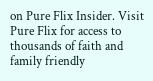on Pure Flix Insider. Visit Pure Flix for access to thousands of faith and family friendly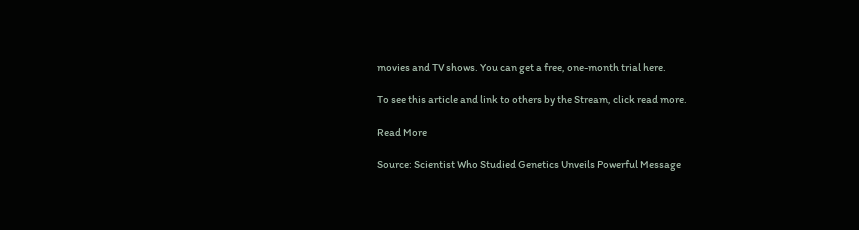movies and TV shows. You can get a free, one-month trial here.

To see this article and link to others by the Stream, click read more.

Read More

Source: Scientist Who Studied Genetics Unveils Powerful Message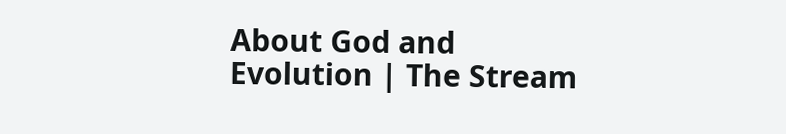About God and Evolution | The Stream